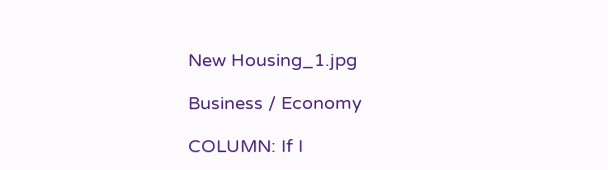New Housing_1.jpg

Business / Economy

COLUMN: If I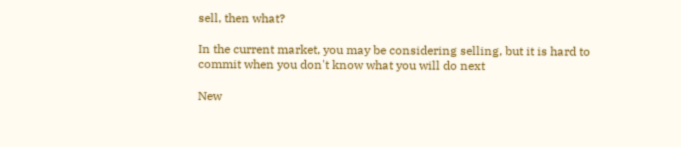sell, then what?

In the current market, you may be considering selling, but it is hard to commit when you don't know what you will do next

New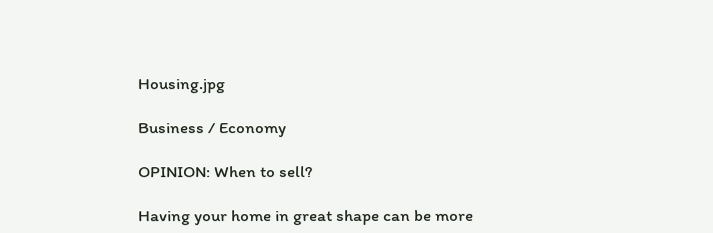Housing.jpg

Business / Economy

OPINION: When to sell?

Having your home in great shape can be more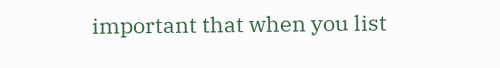important that when you list